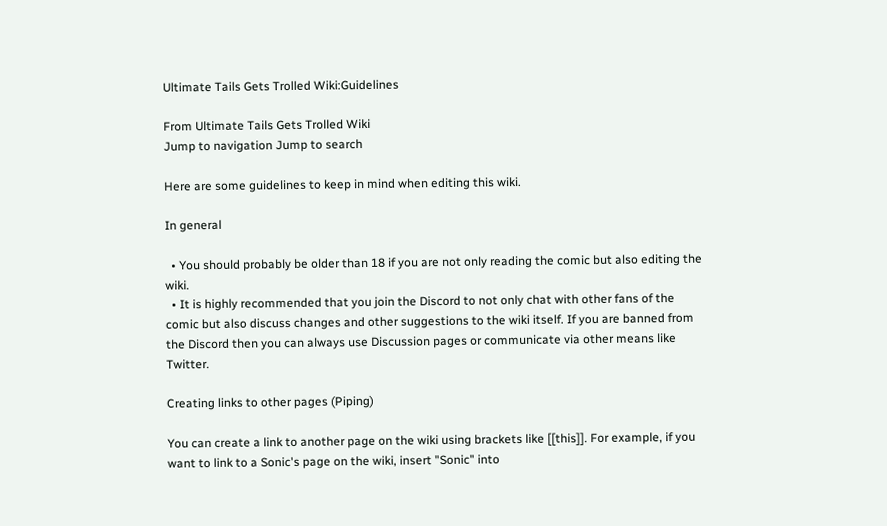Ultimate Tails Gets Trolled Wiki:Guidelines

From Ultimate Tails Gets Trolled Wiki
Jump to navigation Jump to search

Here are some guidelines to keep in mind when editing this wiki.

In general

  • You should probably be older than 18 if you are not only reading the comic but also editing the wiki.
  • It is highly recommended that you join the Discord to not only chat with other fans of the comic but also discuss changes and other suggestions to the wiki itself. If you are banned from the Discord then you can always use Discussion pages or communicate via other means like Twitter.

Creating links to other pages (Piping)

You can create a link to another page on the wiki using brackets like [[this]]. For example, if you want to link to a Sonic's page on the wiki, insert "Sonic" into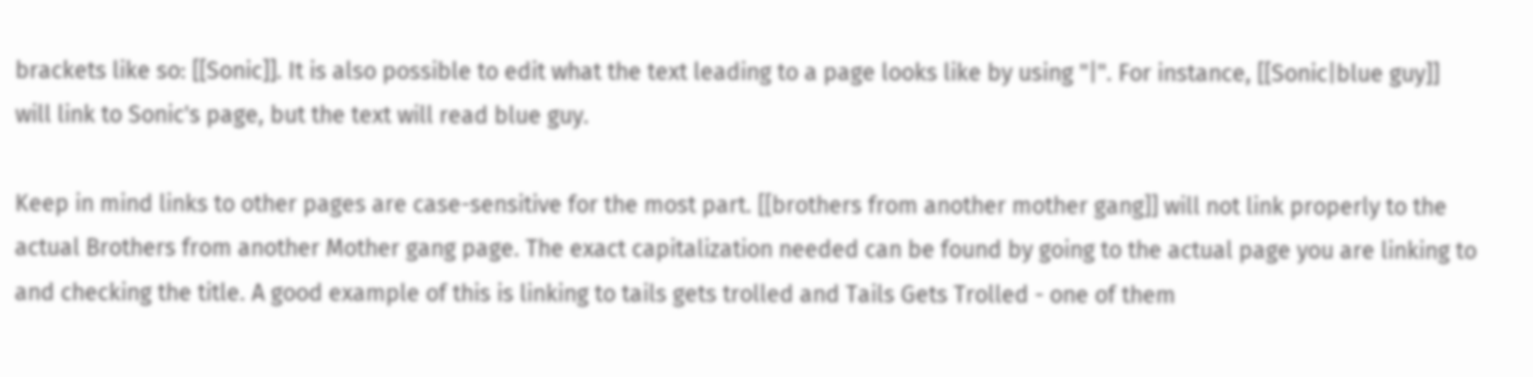brackets like so: [[Sonic]]. It is also possible to edit what the text leading to a page looks like by using "|". For instance, [[Sonic|blue guy]] will link to Sonic's page, but the text will read blue guy.

Keep in mind links to other pages are case-sensitive for the most part. [[brothers from another mother gang]] will not link properly to the actual Brothers from another Mother gang page. The exact capitalization needed can be found by going to the actual page you are linking to and checking the title. A good example of this is linking to tails gets trolled and Tails Gets Trolled - one of them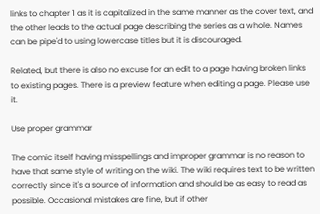links to chapter 1 as it is capitalized in the same manner as the cover text, and the other leads to the actual page describing the series as a whole. Names can be pipe'd to using lowercase titles but it is discouraged.

Related, but there is also no excuse for an edit to a page having broken links to existing pages. There is a preview feature when editing a page. Please use it.

Use proper grammar

The comic itself having misspellings and improper grammar is no reason to have that same style of writing on the wiki. The wiki requires text to be written correctly since it's a source of information and should be as easy to read as possible. Occasional mistakes are fine, but if other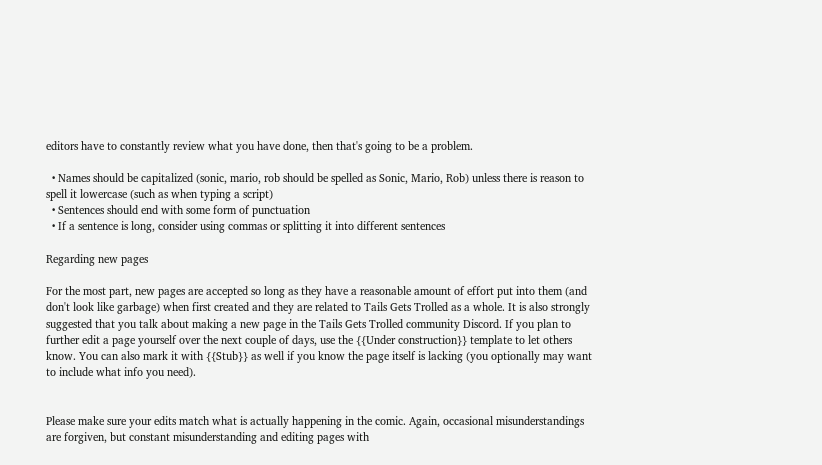editors have to constantly review what you have done, then that's going to be a problem.

  • Names should be capitalized (sonic, mario, rob should be spelled as Sonic, Mario, Rob) unless there is reason to spell it lowercase (such as when typing a script)
  • Sentences should end with some form of punctuation
  • If a sentence is long, consider using commas or splitting it into different sentences

Regarding new pages

For the most part, new pages are accepted so long as they have a reasonable amount of effort put into them (and don't look like garbage) when first created and they are related to Tails Gets Trolled as a whole. It is also strongly suggested that you talk about making a new page in the Tails Gets Trolled community Discord. If you plan to further edit a page yourself over the next couple of days, use the {{Under construction}} template to let others know. You can also mark it with {{Stub}} as well if you know the page itself is lacking (you optionally may want to include what info you need).


Please make sure your edits match what is actually happening in the comic. Again, occasional misunderstandings are forgiven, but constant misunderstanding and editing pages with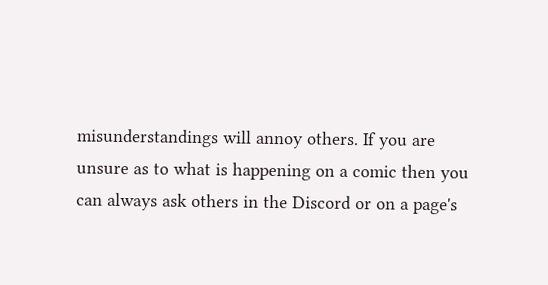misunderstandings will annoy others. If you are unsure as to what is happening on a comic then you can always ask others in the Discord or on a page's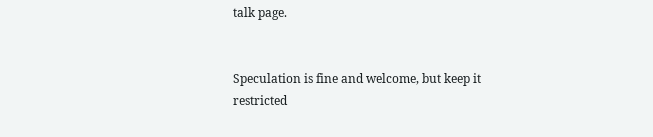talk page.


Speculation is fine and welcome, but keep it restricted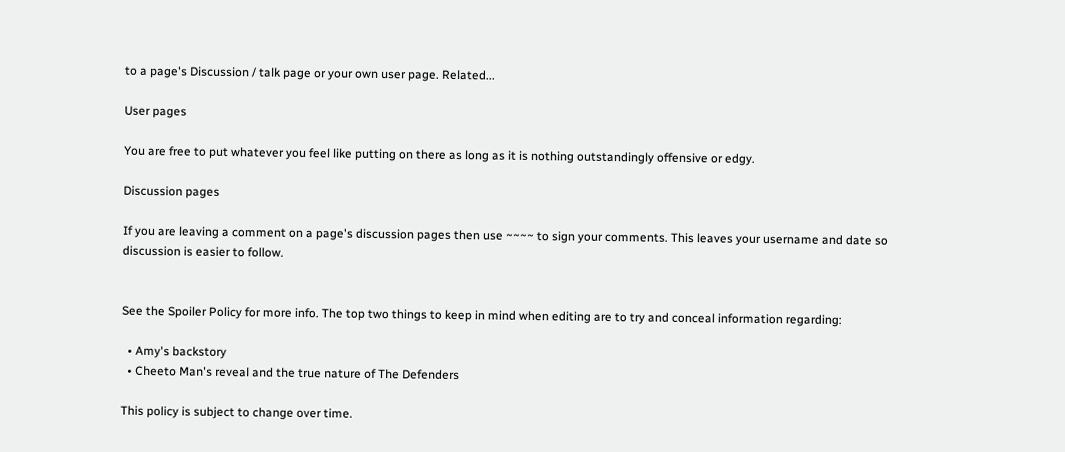to a page's Discussion / talk page or your own user page. Related...

User pages

You are free to put whatever you feel like putting on there as long as it is nothing outstandingly offensive or edgy.

Discussion pages

If you are leaving a comment on a page's discussion pages then use ~~~~ to sign your comments. This leaves your username and date so discussion is easier to follow.


See the Spoiler Policy for more info. The top two things to keep in mind when editing are to try and conceal information regarding:

  • Amy's backstory
  • Cheeto Man's reveal and the true nature of The Defenders

This policy is subject to change over time.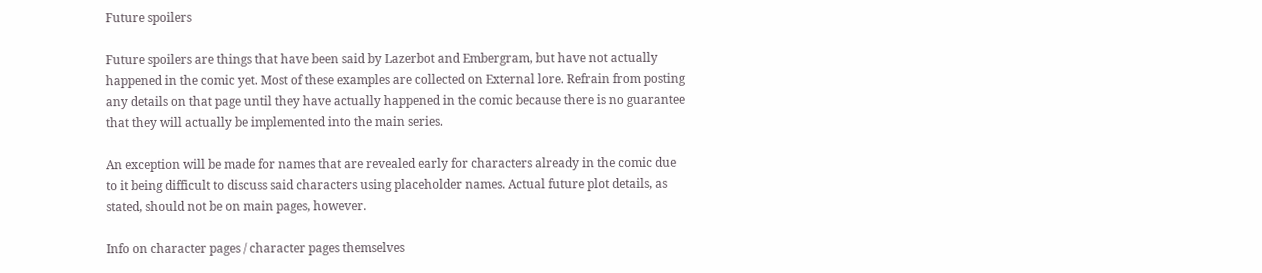Future spoilers

Future spoilers are things that have been said by Lazerbot and Embergram, but have not actually happened in the comic yet. Most of these examples are collected on External lore. Refrain from posting any details on that page until they have actually happened in the comic because there is no guarantee that they will actually be implemented into the main series.

An exception will be made for names that are revealed early for characters already in the comic due to it being difficult to discuss said characters using placeholder names. Actual future plot details, as stated, should not be on main pages, however.

Info on character pages / character pages themselves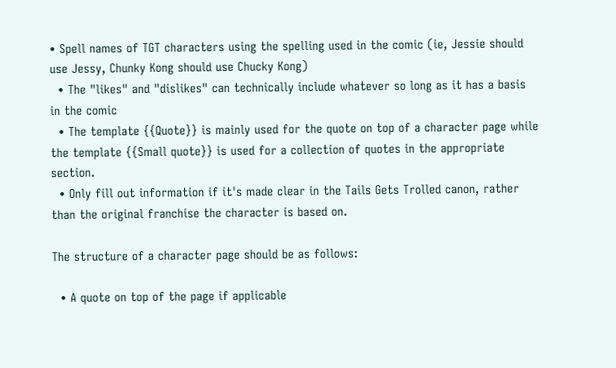• Spell names of TGT characters using the spelling used in the comic (ie, Jessie should use Jessy, Chunky Kong should use Chucky Kong)
  • The "likes" and "dislikes" can technically include whatever so long as it has a basis in the comic
  • The template {{Quote}} is mainly used for the quote on top of a character page while the template {{Small quote}} is used for a collection of quotes in the appropriate section.
  • Only fill out information if it's made clear in the Tails Gets Trolled canon, rather than the original franchise the character is based on.

The structure of a character page should be as follows:

  • A quote on top of the page if applicable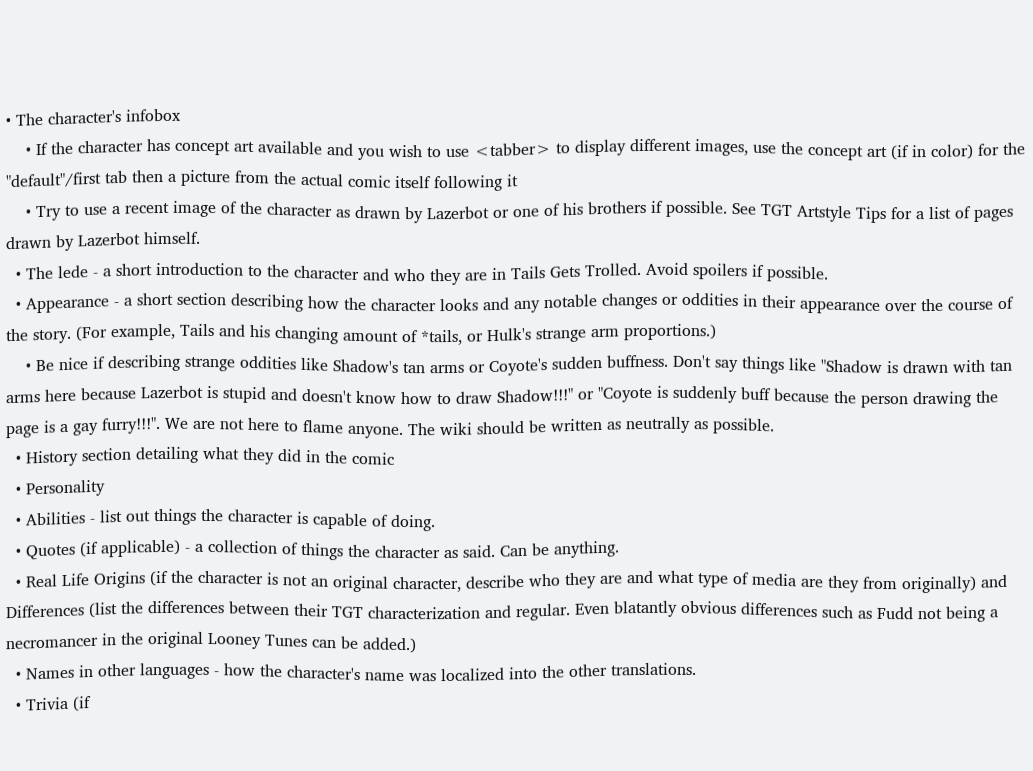• The character's infobox
    • If the character has concept art available and you wish to use <tabber> to display different images, use the concept art (if in color) for the "default"/first tab then a picture from the actual comic itself following it
    • Try to use a recent image of the character as drawn by Lazerbot or one of his brothers if possible. See TGT Artstyle Tips for a list of pages drawn by Lazerbot himself.
  • The lede - a short introduction to the character and who they are in Tails Gets Trolled. Avoid spoilers if possible.
  • Appearance - a short section describing how the character looks and any notable changes or oddities in their appearance over the course of the story. (For example, Tails and his changing amount of *tails, or Hulk's strange arm proportions.)
    • Be nice if describing strange oddities like Shadow's tan arms or Coyote's sudden buffness. Don't say things like "Shadow is drawn with tan arms here because Lazerbot is stupid and doesn't know how to draw Shadow!!!" or "Coyote is suddenly buff because the person drawing the page is a gay furry!!!". We are not here to flame anyone. The wiki should be written as neutrally as possible.
  • History section detailing what they did in the comic
  • Personality
  • Abilities - list out things the character is capable of doing.
  • Quotes (if applicable) - a collection of things the character as said. Can be anything.
  • Real Life Origins (if the character is not an original character, describe who they are and what type of media are they from originally) and Differences (list the differences between their TGT characterization and regular. Even blatantly obvious differences such as Fudd not being a necromancer in the original Looney Tunes can be added.)
  • Names in other languages - how the character's name was localized into the other translations.
  • Trivia (if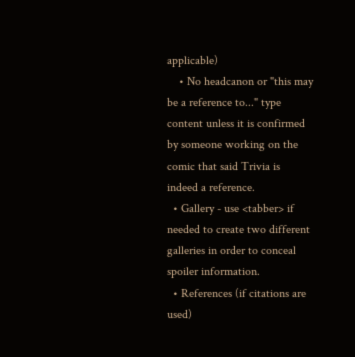applicable)
    • No headcanon or "this may be a reference to..." type content unless it is confirmed by someone working on the comic that said Trivia is indeed a reference.
  • Gallery - use <tabber> if needed to create two different galleries in order to conceal spoiler information.
  • References (if citations are used)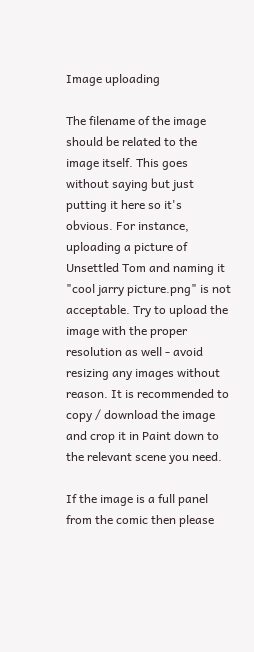Image uploading

The filename of the image should be related to the image itself. This goes without saying but just putting it here so it's obvious. For instance, uploading a picture of Unsettled Tom and naming it "cool jarry picture.png" is not acceptable. Try to upload the image with the proper resolution as well - avoid resizing any images without reason. It is recommended to copy / download the image and crop it in Paint down to the relevant scene you need.

If the image is a full panel from the comic then please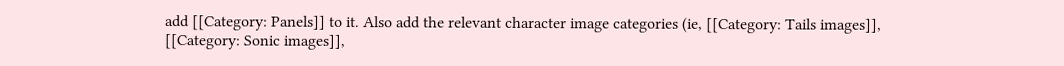add [[Category: Panels]] to it. Also add the relevant character image categories (ie, [[Category: Tails images]], [[Category: Sonic images]],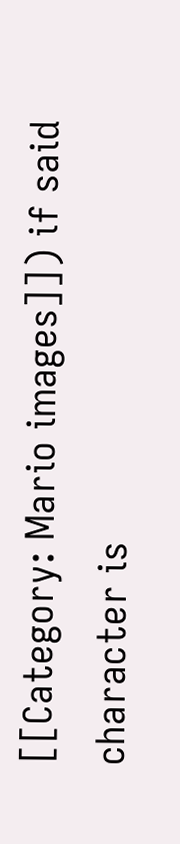[[Category: Mario images]]) if said character is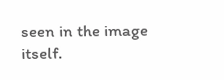seen in the image itself.